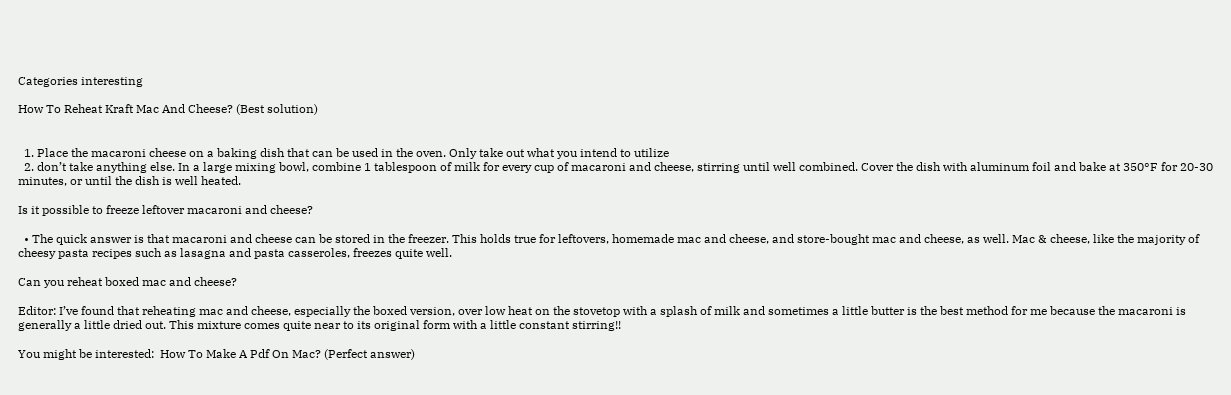Categories interesting

How To Reheat Kraft Mac And Cheese? (Best solution)


  1. Place the macaroni cheese on a baking dish that can be used in the oven. Only take out what you intend to utilize
  2. don’t take anything else. In a large mixing bowl, combine 1 tablespoon of milk for every cup of macaroni and cheese, stirring until well combined. Cover the dish with aluminum foil and bake at 350°F for 20-30 minutes, or until the dish is well heated.

Is it possible to freeze leftover macaroni and cheese?

  • The quick answer is that macaroni and cheese can be stored in the freezer. This holds true for leftovers, homemade mac and cheese, and store-bought mac and cheese, as well. Mac & cheese, like the majority of cheesy pasta recipes such as lasagna and pasta casseroles, freezes quite well.

Can you reheat boxed mac and cheese?

Editor: I’ve found that reheating mac and cheese, especially the boxed version, over low heat on the stovetop with a splash of milk and sometimes a little butter is the best method for me because the macaroni is generally a little dried out. This mixture comes quite near to its original form with a little constant stirring!!

You might be interested:  How To Make A Pdf On Mac? (Perfect answer)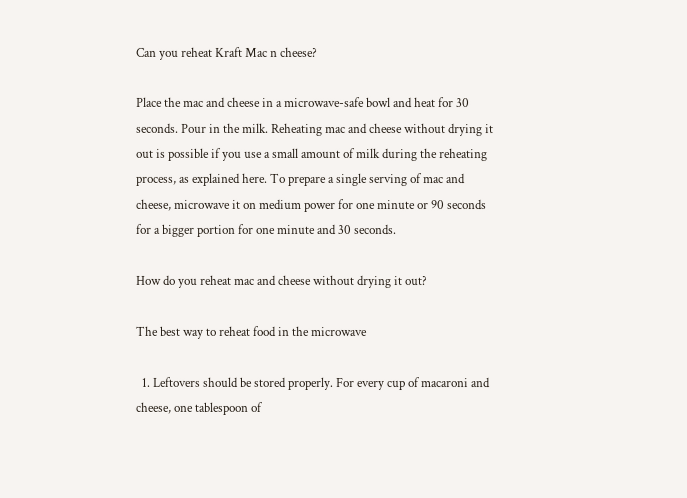Can you reheat Kraft Mac n cheese?

Place the mac and cheese in a microwave-safe bowl and heat for 30 seconds. Pour in the milk. Reheating mac and cheese without drying it out is possible if you use a small amount of milk during the reheating process, as explained here. To prepare a single serving of mac and cheese, microwave it on medium power for one minute or 90 seconds for a bigger portion for one minute and 30 seconds.

How do you reheat mac and cheese without drying it out?

The best way to reheat food in the microwave

  1. Leftovers should be stored properly. For every cup of macaroni and cheese, one tablespoon of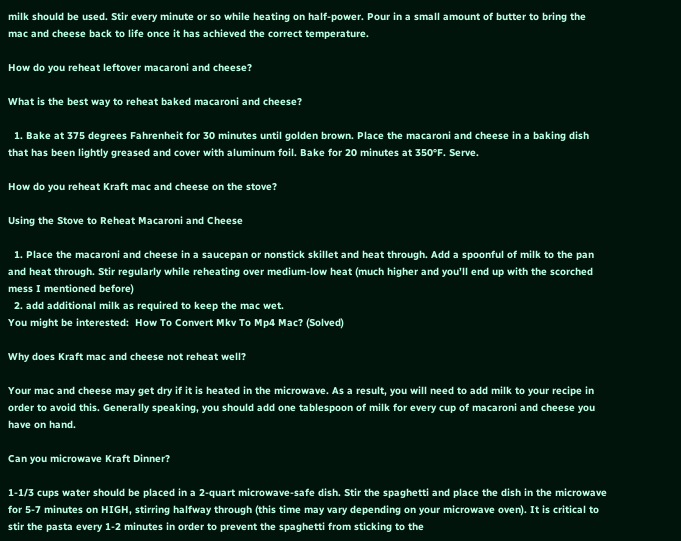milk should be used. Stir every minute or so while heating on half-power. Pour in a small amount of butter to bring the mac and cheese back to life once it has achieved the correct temperature.

How do you reheat leftover macaroni and cheese?

What is the best way to reheat baked macaroni and cheese?

  1. Bake at 375 degrees Fahrenheit for 30 minutes until golden brown. Place the macaroni and cheese in a baking dish that has been lightly greased and cover with aluminum foil. Bake for 20 minutes at 350°F. Serve.

How do you reheat Kraft mac and cheese on the stove?

Using the Stove to Reheat Macaroni and Cheese

  1. Place the macaroni and cheese in a saucepan or nonstick skillet and heat through. Add a spoonful of milk to the pan and heat through. Stir regularly while reheating over medium-low heat (much higher and you’ll end up with the scorched mess I mentioned before)
  2. add additional milk as required to keep the mac wet.
You might be interested:  How To Convert Mkv To Mp4 Mac? (Solved)

Why does Kraft mac and cheese not reheat well?

Your mac and cheese may get dry if it is heated in the microwave. As a result, you will need to add milk to your recipe in order to avoid this. Generally speaking, you should add one tablespoon of milk for every cup of macaroni and cheese you have on hand.

Can you microwave Kraft Dinner?

1-1/3 cups water should be placed in a 2-quart microwave-safe dish. Stir the spaghetti and place the dish in the microwave for 5-7 minutes on HIGH, stirring halfway through (this time may vary depending on your microwave oven). It is critical to stir the pasta every 1-2 minutes in order to prevent the spaghetti from sticking to the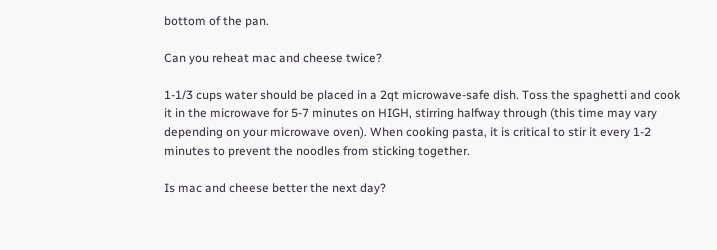bottom of the pan.

Can you reheat mac and cheese twice?

1-1/3 cups water should be placed in a 2qt microwave-safe dish. Toss the spaghetti and cook it in the microwave for 5-7 minutes on HIGH, stirring halfway through (this time may vary depending on your microwave oven). When cooking pasta, it is critical to stir it every 1-2 minutes to prevent the noodles from sticking together.

Is mac and cheese better the next day?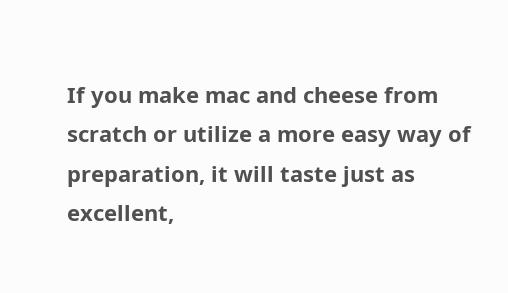If you make mac and cheese from scratch or utilize a more easy way of preparation, it will taste just as excellent,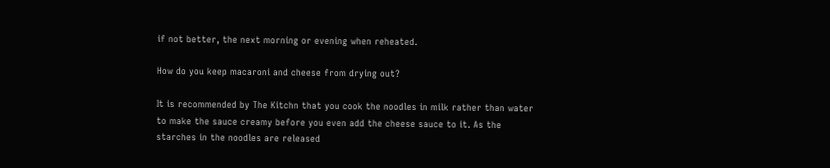if not better, the next morning or evening when reheated.

How do you keep macaroni and cheese from drying out?

It is recommended by The Kitchn that you cook the noodles in milk rather than water to make the sauce creamy before you even add the cheese sauce to it. As the starches in the noodles are released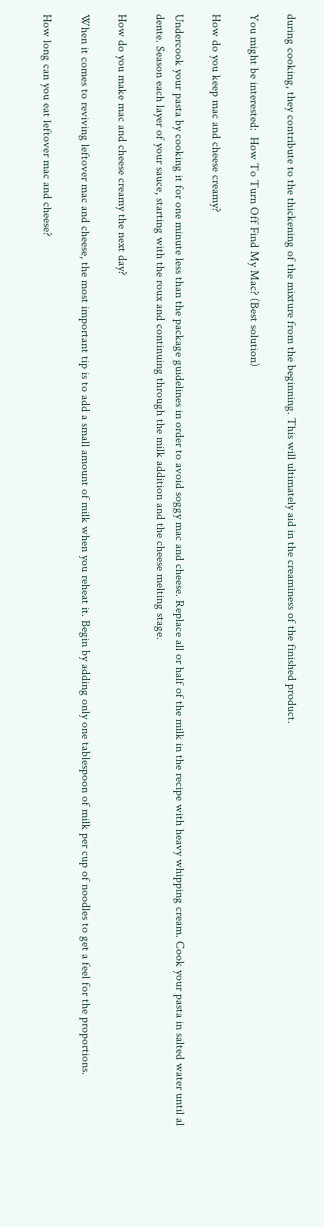during cooking, they contribute to the thickening of the mixture from the beginning. This will ultimately aid in the creaminess of the finished product.

You might be interested:  How To Turn Off Find My Mac? (Best solution)

How do you keep mac and cheese creamy?

Undercook your pasta by cooking it for one minute less than the package guidelines in order to avoid soggy mac and cheese. Replace all or half of the milk in the recipe with heavy whipping cream. Cook your pasta in salted water until al dente. Season each layer of your sauce, starting with the roux and continuing through the milk addition and the cheese melting stage.

How do you make mac and cheese creamy the next day?

When it comes to reviving leftover mac and cheese, the most important tip is to add a small amount of milk when you reheat it. Begin by adding only one tablespoon of milk per cup of noodles to get a feel for the proportions.

How long can you eat leftover mac and cheese?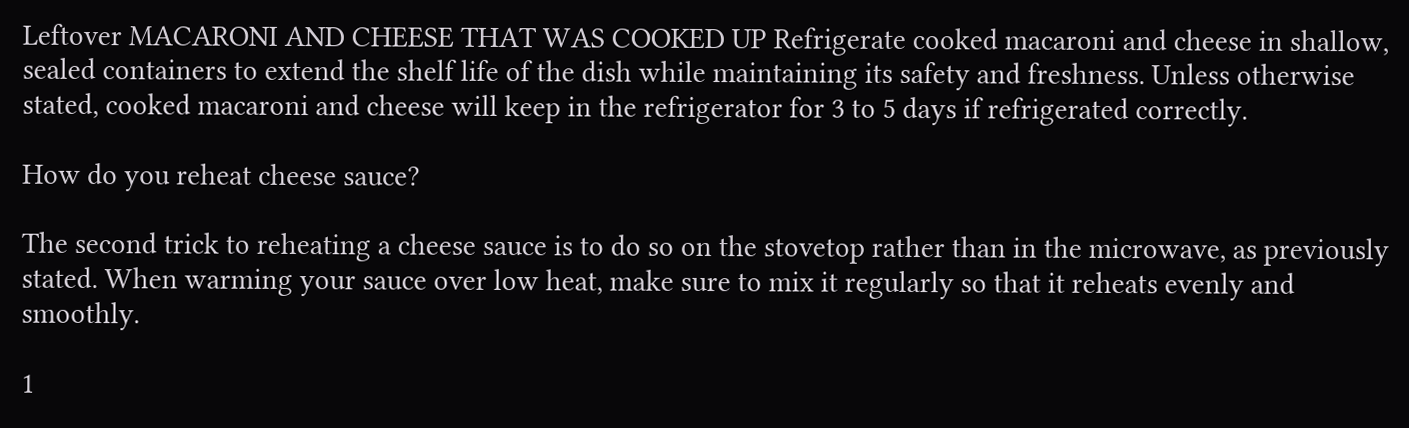Leftover MACARONI AND CHEESE THAT WAS COOKED UP Refrigerate cooked macaroni and cheese in shallow, sealed containers to extend the shelf life of the dish while maintaining its safety and freshness. Unless otherwise stated, cooked macaroni and cheese will keep in the refrigerator for 3 to 5 days if refrigerated correctly.

How do you reheat cheese sauce?

The second trick to reheating a cheese sauce is to do so on the stovetop rather than in the microwave, as previously stated. When warming your sauce over low heat, make sure to mix it regularly so that it reheats evenly and smoothly.

1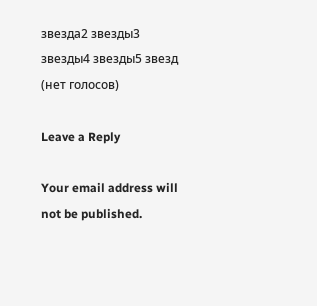звезда2 звезды3 звезды4 звезды5 звезд (нет голосов)

Leave a Reply

Your email address will not be published.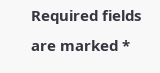Required fields are marked *